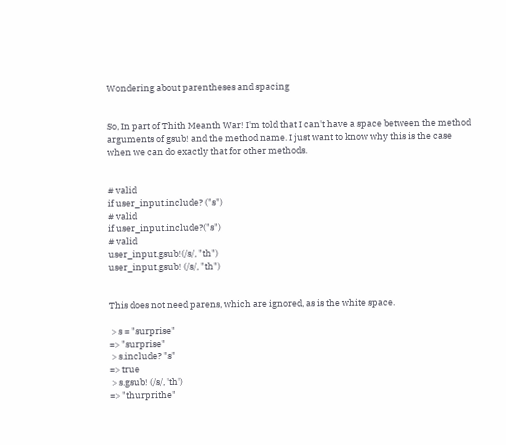Wondering about parentheses and spacing


So, In part of Thith Meanth War! I'm told that I can't have a space between the method arguments of gsub! and the method name. I just want to know why this is the case when we can do exactly that for other methods.


# valid
if user_input.include? ("s")
# valid
if user_input.include?("s")
# valid
user_input.gsub!(/s/, "th")
user_input.gsub! (/s/, "th")


This does not need parens, which are ignored, as is the white space.

 > s = "surprise"
=> "surprise"
 > s.include? "s"
=> true
 > s.gsub! (/s/, 'th')
=> "thurprithe"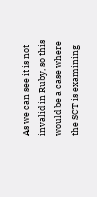As we can see it is not invalid in Ruby, so this would be a case where the SCT is examining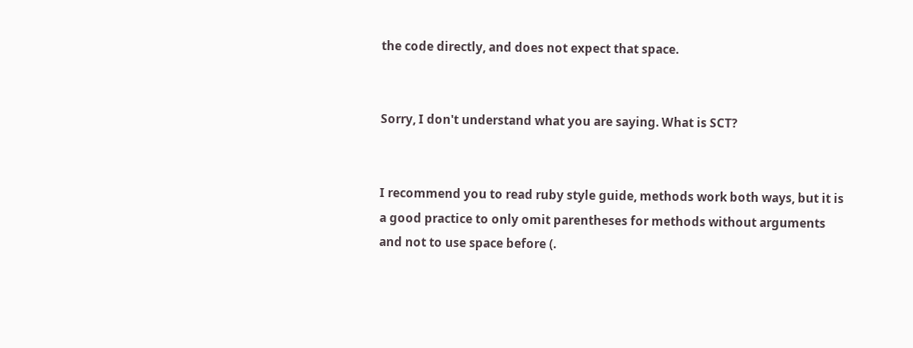the code directly, and does not expect that space.


Sorry, I don't understand what you are saying. What is SCT?


I recommend you to read ruby style guide, methods work both ways, but it is a good practice to only omit parentheses for methods without arguments and not to use space before (.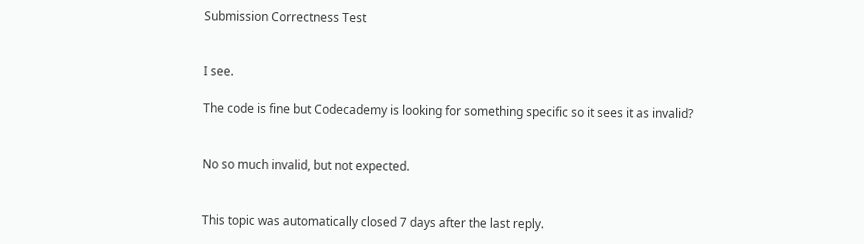Submission Correctness Test


I see.

The code is fine but Codecademy is looking for something specific so it sees it as invalid?


No so much invalid, but not expected.


This topic was automatically closed 7 days after the last reply.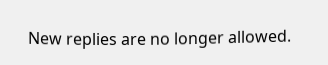New replies are no longer allowed.